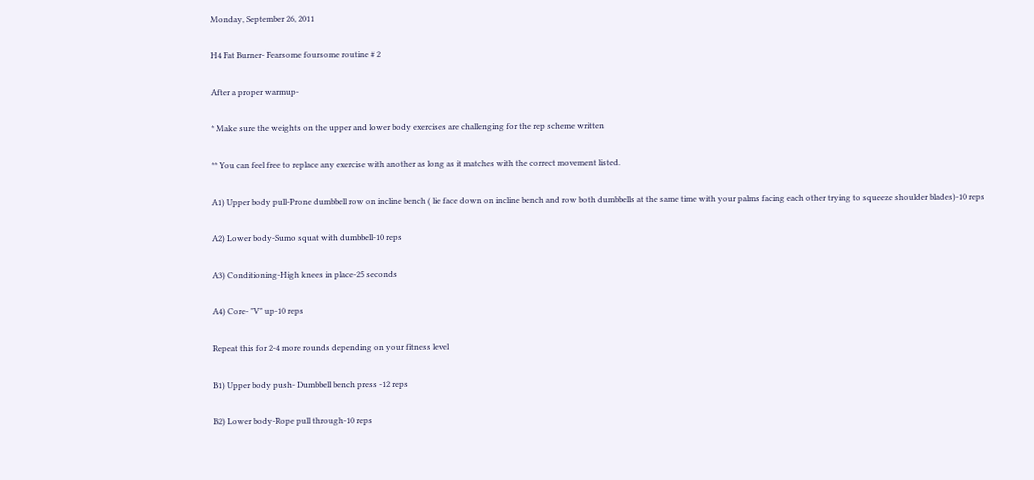Monday, September 26, 2011

H4 Fat Burner- Fearsome foursome routine # 2

After a proper warmup-

* Make sure the weights on the upper and lower body exercises are challenging for the rep scheme written

** You can feel free to replace any exercise with another as long as it matches with the correct movement listed.

A1) Upper body pull-Prone dumbbell row on incline bench ( lie face down on incline bench and row both dumbbells at the same time with your palms facing each other trying to squeeze shoulder blades)-10 reps

A2) Lower body-Sumo squat with dumbbell-10 reps

A3) Conditioning-High knees in place-25 seconds

A4) Core- "V" up-10 reps

Repeat this for 2-4 more rounds depending on your fitness level

B1) Upper body push- Dumbbell bench press -12 reps

B2) Lower body-Rope pull through-10 reps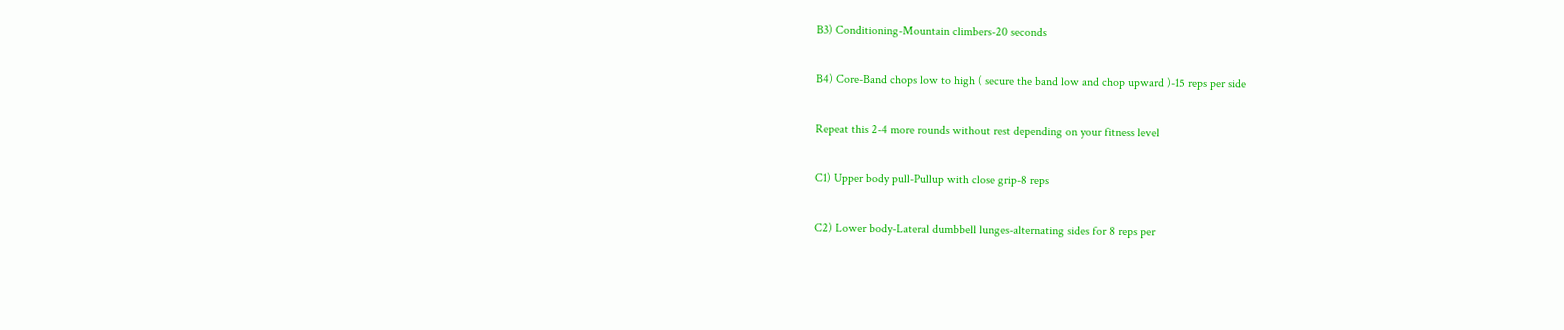B3) Conditioning-Mountain climbers-20 seconds

B4) Core-Band chops low to high ( secure the band low and chop upward )-15 reps per side

Repeat this 2-4 more rounds without rest depending on your fitness level

C1) Upper body pull-Pullup with close grip-8 reps

C2) Lower body-Lateral dumbbell lunges-alternating sides for 8 reps per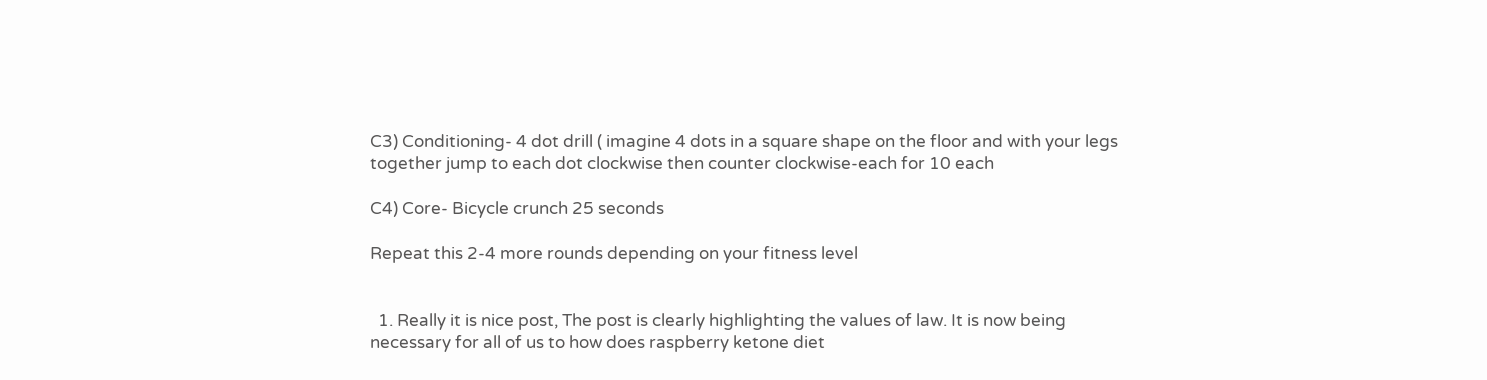C3) Conditioning- 4 dot drill ( imagine 4 dots in a square shape on the floor and with your legs together jump to each dot clockwise then counter clockwise-each for 10 each

C4) Core- Bicycle crunch 25 seconds

Repeat this 2-4 more rounds depending on your fitness level


  1. Really it is nice post, The post is clearly highlighting the values of law. It is now being necessary for all of us to how does raspberry ketone diet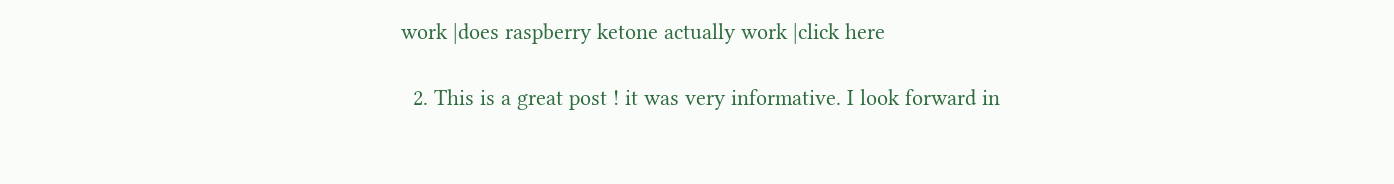work |does raspberry ketone actually work |click here

  2. This is a great post ! it was very informative. I look forward in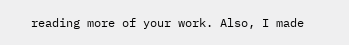reading more of your work. Also, I made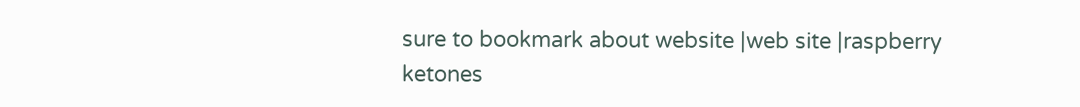sure to bookmark about website |web site |raspberry ketones